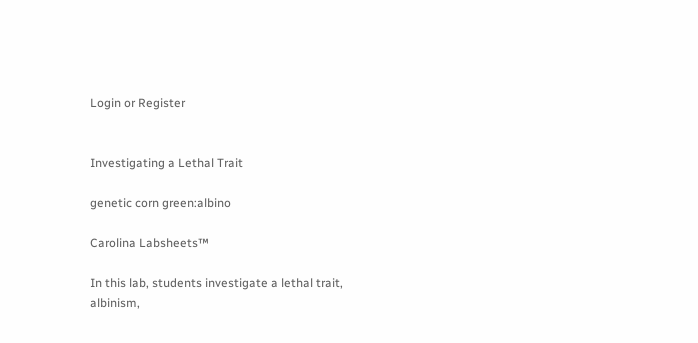Login or Register


Investigating a Lethal Trait

genetic corn green:albino

Carolina Labsheets™

In this lab, students investigate a lethal trait, albinism,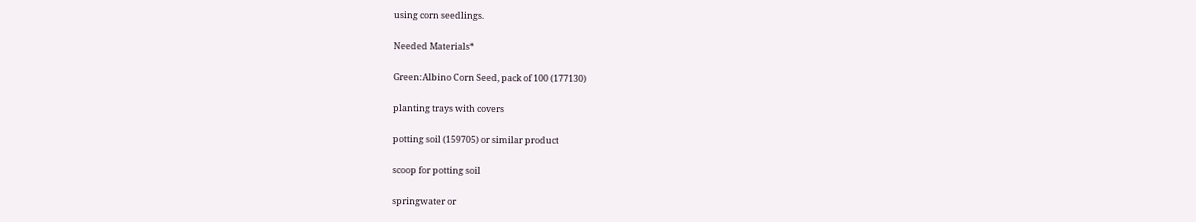using corn seedlings.

Needed Materials*

Green:Albino Corn Seed, pack of 100 (177130)

planting trays with covers

potting soil (159705) or similar product

scoop for potting soil

springwater or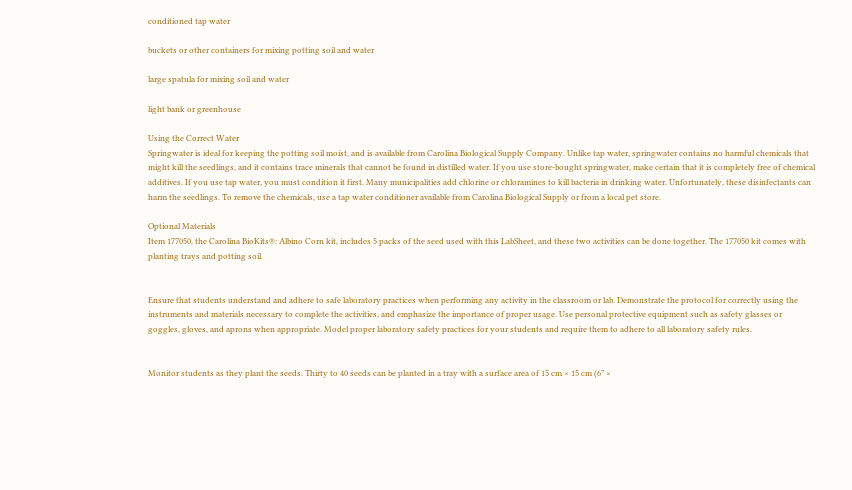conditioned tap water

buckets or other containers for mixing potting soil and water

large spatula for mixing soil and water

light bank or greenhouse

Using the Correct Water
Springwater is ideal for keeping the potting soil moist, and is available from Carolina Biological Supply Company. Unlike tap water, springwater contains no harmful chemicals that might kill the seedlings, and it contains trace minerals that cannot be found in distilled water. If you use store-bought springwater, make certain that it is completely free of chemical additives. If you use tap water, you must condition it first. Many municipalities add chlorine or chloramines to kill bacteria in drinking water. Unfortunately, these disinfectants can harm the seedlings. To remove the chemicals, use a tap water conditioner available from Carolina Biological Supply or from a local pet store.

Optional Materials
Item 177050, the Carolina BioKits®: Albino Corn kit, includes 5 packs of the seed used with this LabSheet, and these two activities can be done together. The 177050 kit comes with planting trays and potting soil.


Ensure that students understand and adhere to safe laboratory practices when performing any activity in the classroom or lab. Demonstrate the protocol for correctly using the instruments and materials necessary to complete the activities, and emphasize the importance of proper usage. Use personal protective equipment such as safety glasses or goggles, gloves, and aprons when appropriate. Model proper laboratory safety practices for your students and require them to adhere to all laboratory safety rules.


Monitor students as they plant the seeds. Thirty to 40 seeds can be planted in a tray with a surface area of 15 cm × 15 cm (6” ×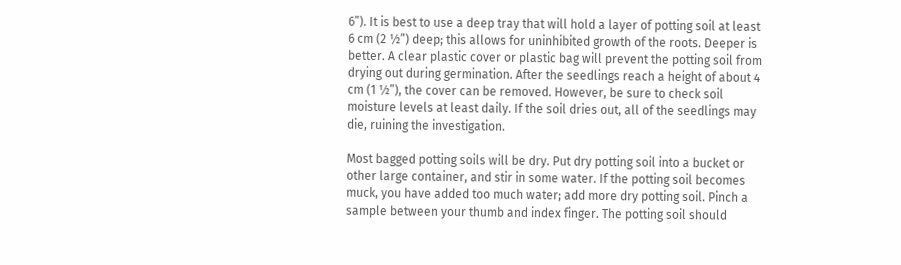6”). It is best to use a deep tray that will hold a layer of potting soil at least 6 cm (2 ½”) deep; this allows for uninhibited growth of the roots. Deeper is better. A clear plastic cover or plastic bag will prevent the potting soil from drying out during germination. After the seedlings reach a height of about 4 cm (1 ½”), the cover can be removed. However, be sure to check soil moisture levels at least daily. If the soil dries out, all of the seedlings may die, ruining the investigation.

Most bagged potting soils will be dry. Put dry potting soil into a bucket or other large container, and stir in some water. If the potting soil becomes muck, you have added too much water; add more dry potting soil. Pinch a sample between your thumb and index finger. The potting soil should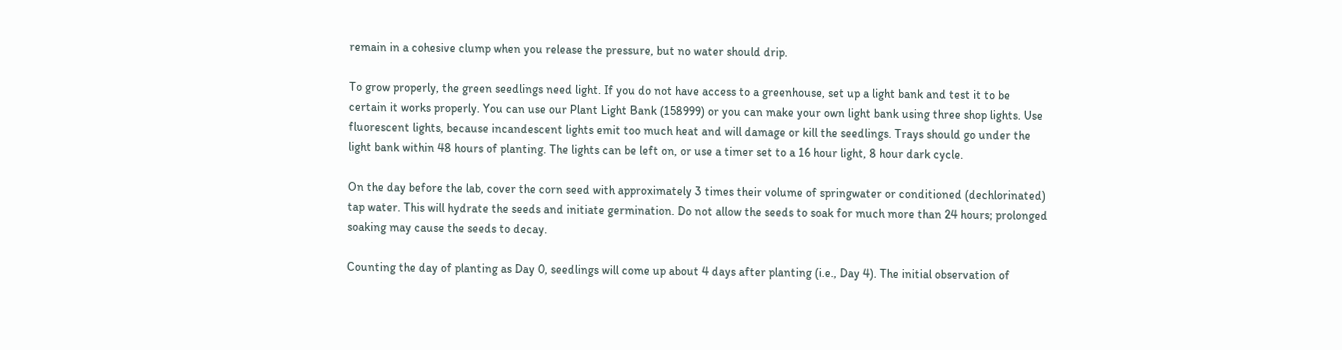remain in a cohesive clump when you release the pressure, but no water should drip.

To grow properly, the green seedlings need light. If you do not have access to a greenhouse, set up a light bank and test it to be certain it works properly. You can use our Plant Light Bank (158999) or you can make your own light bank using three shop lights. Use fluorescent lights, because incandescent lights emit too much heat and will damage or kill the seedlings. Trays should go under the light bank within 48 hours of planting. The lights can be left on, or use a timer set to a 16 hour light, 8 hour dark cycle.

On the day before the lab, cover the corn seed with approximately 3 times their volume of springwater or conditioned (dechlorinated) tap water. This will hydrate the seeds and initiate germination. Do not allow the seeds to soak for much more than 24 hours; prolonged soaking may cause the seeds to decay.

Counting the day of planting as Day 0, seedlings will come up about 4 days after planting (i.e., Day 4). The initial observation of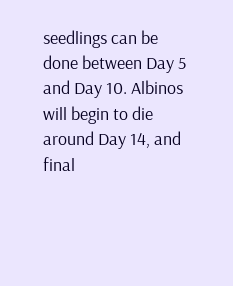seedlings can be done between Day 5 and Day 10. Albinos will begin to die around Day 14, and final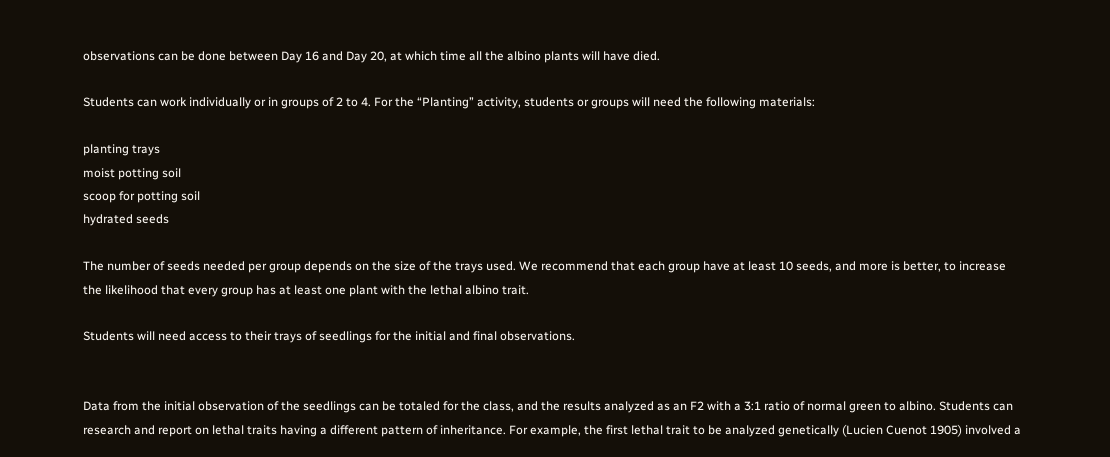observations can be done between Day 16 and Day 20, at which time all the albino plants will have died.

Students can work individually or in groups of 2 to 4. For the “Planting” activity, students or groups will need the following materials:

planting trays
moist potting soil
scoop for potting soil
hydrated seeds

The number of seeds needed per group depends on the size of the trays used. We recommend that each group have at least 10 seeds, and more is better, to increase the likelihood that every group has at least one plant with the lethal albino trait.

Students will need access to their trays of seedlings for the initial and final observations.


Data from the initial observation of the seedlings can be totaled for the class, and the results analyzed as an F2 with a 3:1 ratio of normal green to albino. Students can research and report on lethal traits having a different pattern of inheritance. For example, the first lethal trait to be analyzed genetically (Lucien Cuenot 1905) involved a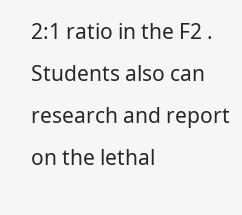2:1 ratio in the F2 . Students also can research and report on the lethal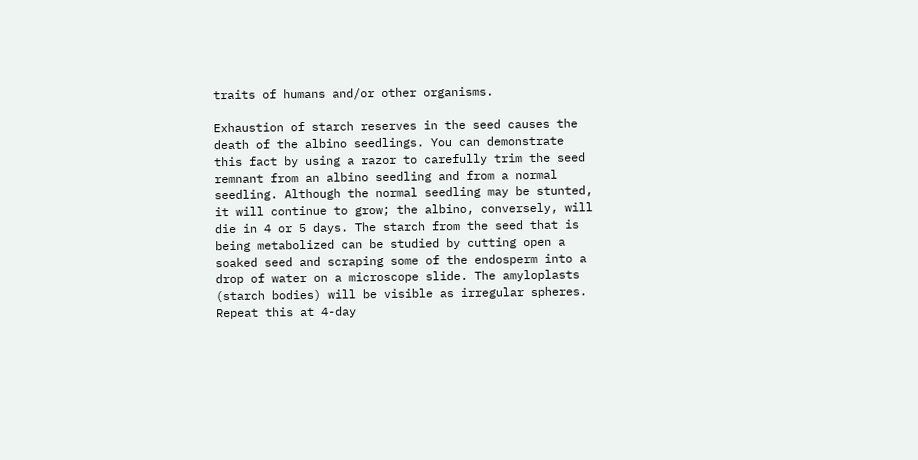traits of humans and/or other organisms.

Exhaustion of starch reserves in the seed causes the death of the albino seedlings. You can demonstrate this fact by using a razor to carefully trim the seed remnant from an albino seedling and from a normal seedling. Although the normal seedling may be stunted, it will continue to grow; the albino, conversely, will die in 4 or 5 days. The starch from the seed that is being metabolized can be studied by cutting open a soaked seed and scraping some of the endosperm into a drop of water on a microscope slide. The amyloplasts (starch bodies) will be visible as irregular spheres. Repeat this at 4-day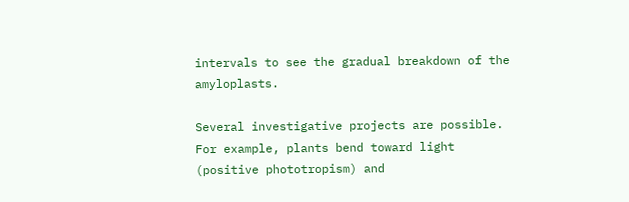intervals to see the gradual breakdown of the amyloplasts.

Several investigative projects are possible. For example, plants bend toward light (positive phototropism) and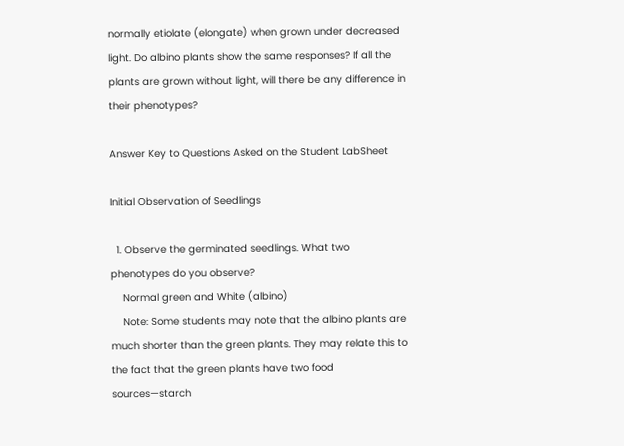normally etiolate (elongate) when grown under decreased light. Do albino plants show the same responses? If all the plants are grown without light, will there be any difference in their phenotypes?

Answer Key to Questions Asked on the Student LabSheet

Initial Observation of Seedlings

  1. Observe the germinated seedlings. What two phenotypes do you observe?
    Normal green and White (albino)
    Note: Some students may note that the albino plants are much shorter than the green plants. They may relate this to the fact that the green plants have two food sources—starch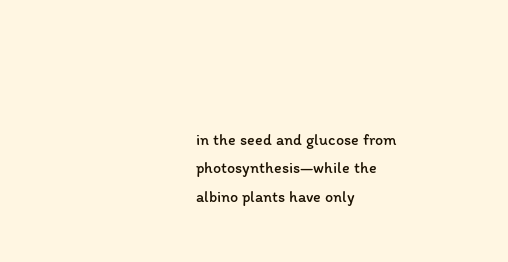in the seed and glucose from photosynthesis—while the albino plants have only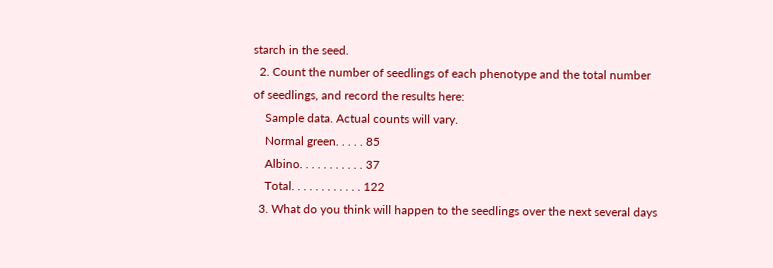starch in the seed.
  2. Count the number of seedlings of each phenotype and the total number of seedlings, and record the results here:
    Sample data. Actual counts will vary.
    Normal green. . . . . 85
    Albino. . . . . . . . . . . 37
    Total. . . . . . . . . . . . 122
  3. What do you think will happen to the seedlings over the next several days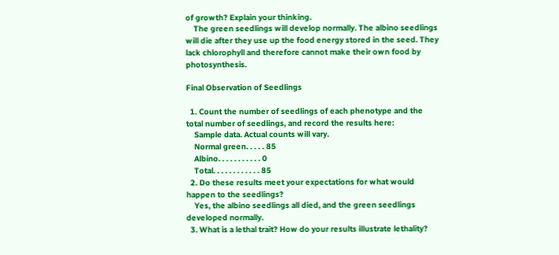of growth? Explain your thinking.
    The green seedlings will develop normally. The albino seedlings will die after they use up the food energy stored in the seed. They lack chlorophyll and therefore cannot make their own food by photosynthesis.

Final Observation of Seedlings

  1. Count the number of seedlings of each phenotype and the total number of seedlings, and record the results here:
    Sample data. Actual counts will vary.
    Normal green. . . . . 85
    Albino. . . . . . . . . . . 0
    Total. . . . . . . . . . . . 85
  2. Do these results meet your expectations for what would happen to the seedlings?
    Yes, the albino seedlings all died, and the green seedlings developed normally.
  3. What is a lethal trait? How do your results illustrate lethality?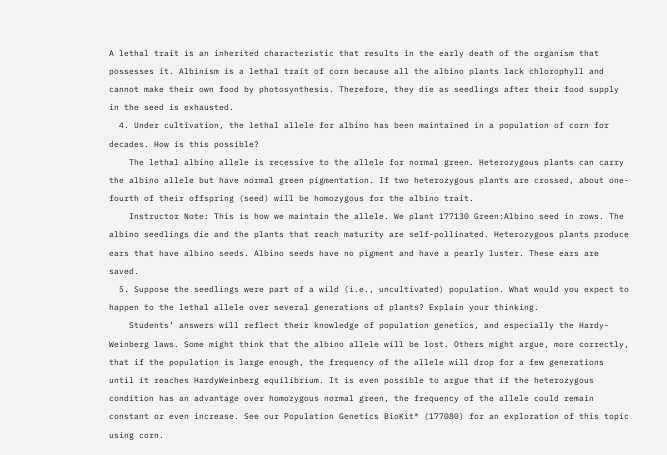A lethal trait is an inherited characteristic that results in the early death of the organism that possesses it. Albinism is a lethal trait of corn because all the albino plants lack chlorophyll and cannot make their own food by photosynthesis. Therefore, they die as seedlings after their food supply in the seed is exhausted.
  4. Under cultivation, the lethal allele for albino has been maintained in a population of corn for decades. How is this possible?
    The lethal albino allele is recessive to the allele for normal green. Heterozygous plants can carry the albino allele but have normal green pigmentation. If two heterozygous plants are crossed, about one-fourth of their offspring (seed) will be homozygous for the albino trait.
    Instructor Note: This is how we maintain the allele. We plant 177130 Green:Albino seed in rows. The albino seedlings die and the plants that reach maturity are self-pollinated. Heterozygous plants produce ears that have albino seeds. Albino seeds have no pigment and have a pearly luster. These ears are saved.
  5. Suppose the seedlings were part of a wild (i.e., uncultivated) population. What would you expect to happen to the lethal allele over several generations of plants? Explain your thinking.
    Students’ answers will reflect their knowledge of population genetics, and especially the Hardy-Weinberg laws. Some might think that the albino allele will be lost. Others might argue, more correctly, that if the population is large enough, the frequency of the allele will drop for a few generations until it reaches HardyWeinberg equilibrium. It is even possible to argue that if the heterozygous condition has an advantage over homozygous normal green, the frequency of the allele could remain constant or even increase. See our Population Genetics BioKit® (177080) for an exploration of this topic using corn.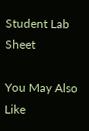Student Lab Sheet

You May Also Like